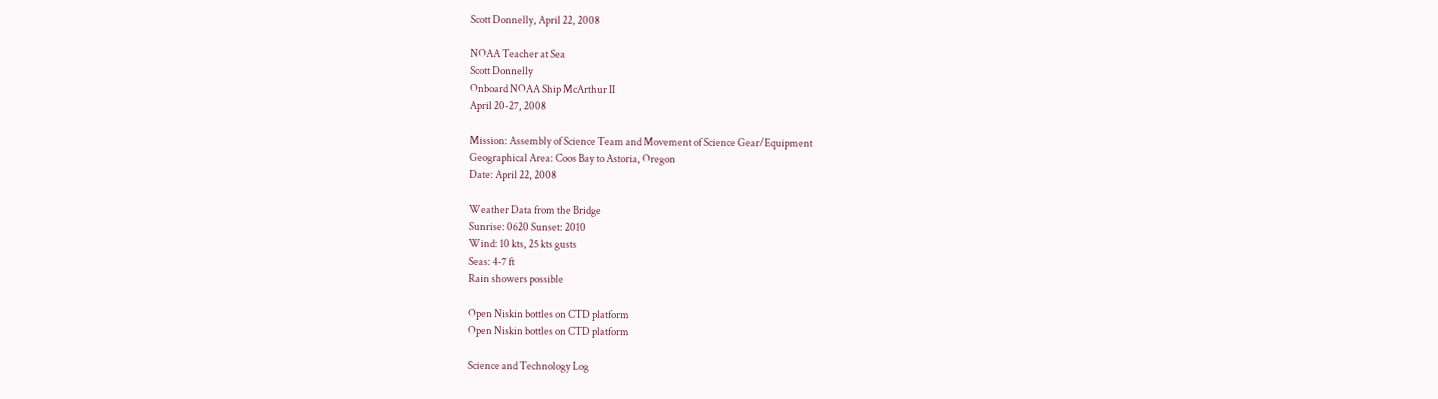Scott Donnelly, April 22, 2008

NOAA Teacher at Sea
Scott Donnelly
Onboard NOAA Ship McArthur II
April 20-27, 2008

Mission: Assembly of Science Team and Movement of Science Gear/Equipment
Geographical Area: Coos Bay to Astoria, Oregon
Date: April 22, 2008

Weather Data from the Bridge
Sunrise: 0620 Sunset: 2010
Wind: 10 kts, 25 kts gusts
Seas: 4-7 ft
Rain showers possible

Open Niskin bottles on CTD platform
Open Niskin bottles on CTD platform

Science and Technology Log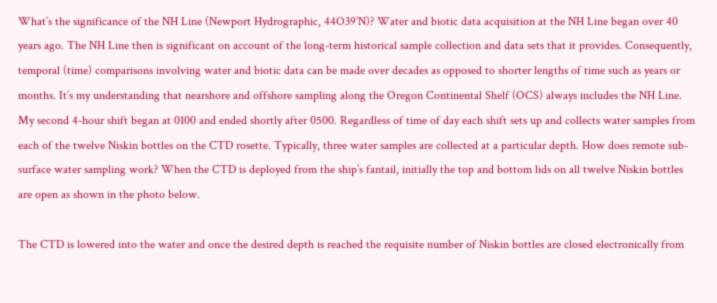What’s the significance of the NH Line (Newport Hydrographic, 44O39’N)? Water and biotic data acquisition at the NH Line began over 40 years ago. The NH Line then is significant on account of the long-term historical sample collection and data sets that it provides. Consequently, temporal (time) comparisons involving water and biotic data can be made over decades as opposed to shorter lengths of time such as years or months. It’s my understanding that nearshore and offshore sampling along the Oregon Continental Shelf (OCS) always includes the NH Line. My second 4-hour shift began at 0100 and ended shortly after 0500. Regardless of time of day each shift sets up and collects water samples from each of the twelve Niskin bottles on the CTD rosette. Typically, three water samples are collected at a particular depth. How does remote sub-surface water sampling work? When the CTD is deployed from the ship’s fantail, initially the top and bottom lids on all twelve Niskin bottles are open as shown in the photo below.

The CTD is lowered into the water and once the desired depth is reached the requisite number of Niskin bottles are closed electronically from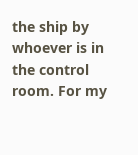the ship by whoever is in the control room. For my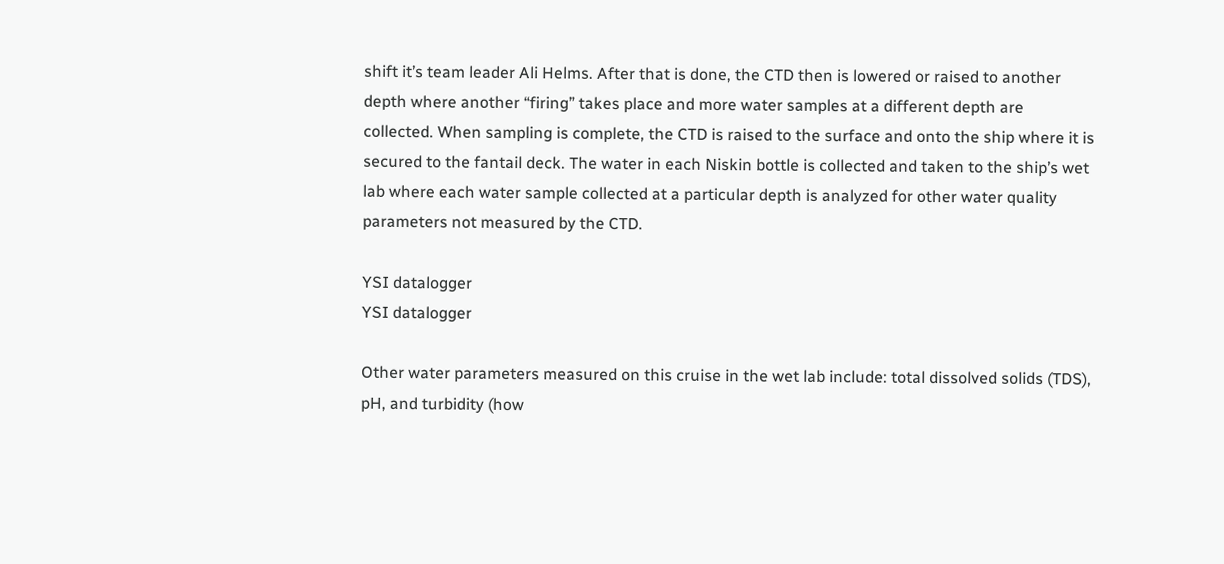shift it’s team leader Ali Helms. After that is done, the CTD then is lowered or raised to another depth where another “firing” takes place and more water samples at a different depth are collected. When sampling is complete, the CTD is raised to the surface and onto the ship where it is secured to the fantail deck. The water in each Niskin bottle is collected and taken to the ship’s wet lab where each water sample collected at a particular depth is analyzed for other water quality parameters not measured by the CTD.

YSI datalogger
YSI datalogger

Other water parameters measured on this cruise in the wet lab include: total dissolved solids (TDS), pH, and turbidity (how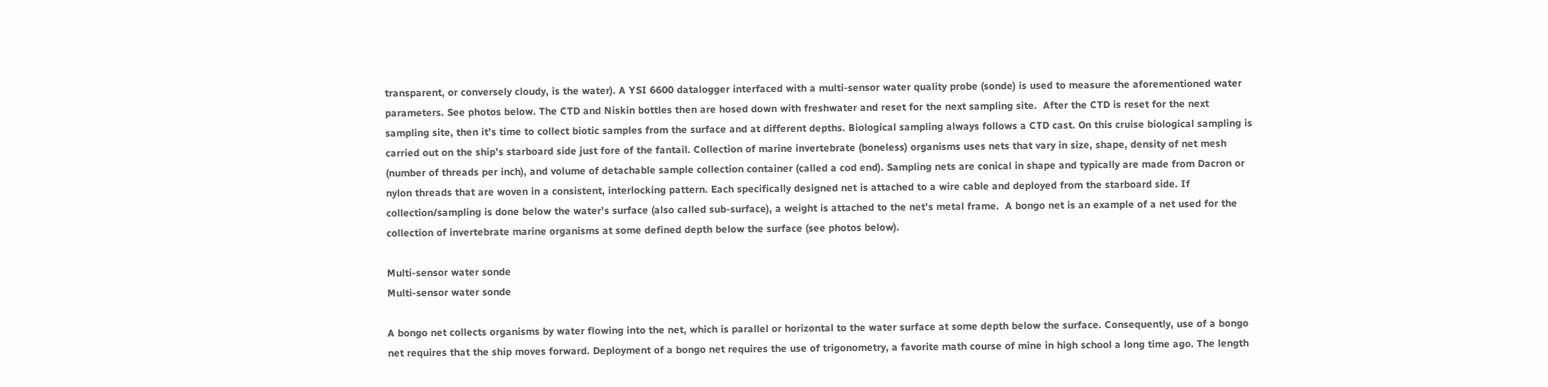transparent, or conversely cloudy, is the water). A YSI 6600 datalogger interfaced with a multi-sensor water quality probe (sonde) is used to measure the aforementioned water parameters. See photos below. The CTD and Niskin bottles then are hosed down with freshwater and reset for the next sampling site.  After the CTD is reset for the next sampling site, then it’s time to collect biotic samples from the surface and at different depths. Biological sampling always follows a CTD cast. On this cruise biological sampling is carried out on the ship’s starboard side just fore of the fantail. Collection of marine invertebrate (boneless) organisms uses nets that vary in size, shape, density of net mesh (number of threads per inch), and volume of detachable sample collection container (called a cod end). Sampling nets are conical in shape and typically are made from Dacron or nylon threads that are woven in a consistent, interlocking pattern. Each specifically designed net is attached to a wire cable and deployed from the starboard side. If collection/sampling is done below the water’s surface (also called sub-surface), a weight is attached to the net’s metal frame.  A bongo net is an example of a net used for the collection of invertebrate marine organisms at some defined depth below the surface (see photos below).

Multi-sensor water sonde
Multi-sensor water sonde

A bongo net collects organisms by water flowing into the net, which is parallel or horizontal to the water surface at some depth below the surface. Consequently, use of a bongo net requires that the ship moves forward. Deployment of a bongo net requires the use of trigonometry, a favorite math course of mine in high school a long time ago. The length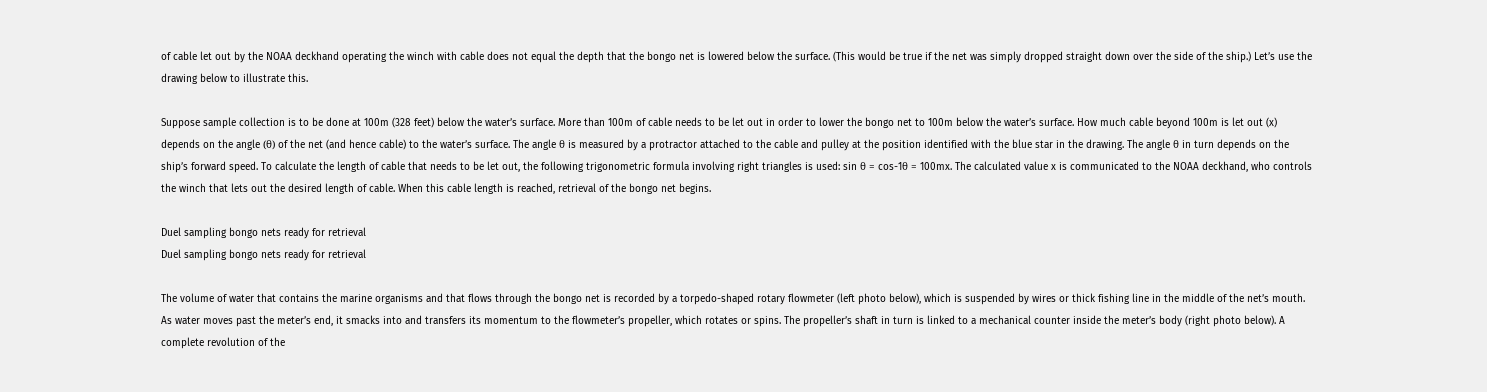of cable let out by the NOAA deckhand operating the winch with cable does not equal the depth that the bongo net is lowered below the surface. (This would be true if the net was simply dropped straight down over the side of the ship.) Let’s use the drawing below to illustrate this.

Suppose sample collection is to be done at 100m (328 feet) below the water’s surface. More than 100m of cable needs to be let out in order to lower the bongo net to 100m below the water’s surface. How much cable beyond 100m is let out (x) depends on the angle (θ) of the net (and hence cable) to the water’s surface. The angle θ is measured by a protractor attached to the cable and pulley at the position identified with the blue star in the drawing. The angle θ in turn depends on the ship’s forward speed. To calculate the length of cable that needs to be let out, the following trigonometric formula involving right triangles is used: sin θ = cos-1θ = 100mx. The calculated value x is communicated to the NOAA deckhand, who controls the winch that lets out the desired length of cable. When this cable length is reached, retrieval of the bongo net begins.

Duel sampling bongo nets ready for retrieval
Duel sampling bongo nets ready for retrieval

The volume of water that contains the marine organisms and that flows through the bongo net is recorded by a torpedo-shaped rotary flowmeter (left photo below), which is suspended by wires or thick fishing line in the middle of the net’s mouth. As water moves past the meter’s end, it smacks into and transfers its momentum to the flowmeter’s propeller, which rotates or spins. The propeller’s shaft in turn is linked to a mechanical counter inside the meter’s body (right photo below). A complete revolution of the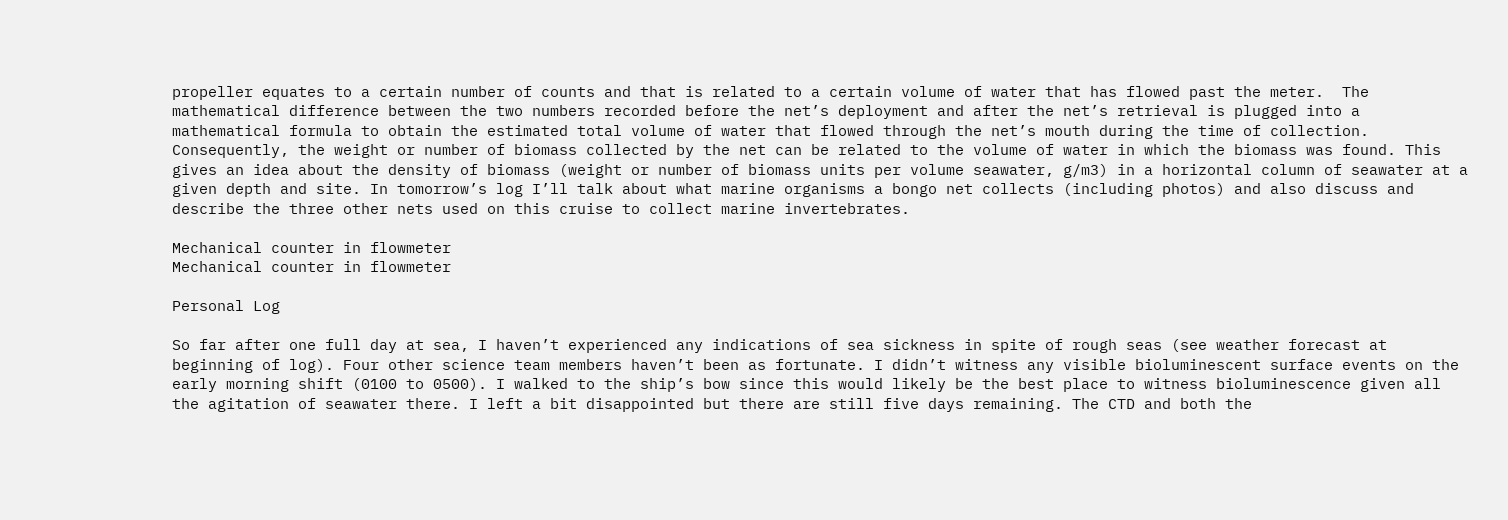propeller equates to a certain number of counts and that is related to a certain volume of water that has flowed past the meter.  The mathematical difference between the two numbers recorded before the net’s deployment and after the net’s retrieval is plugged into a mathematical formula to obtain the estimated total volume of water that flowed through the net’s mouth during the time of collection. Consequently, the weight or number of biomass collected by the net can be related to the volume of water in which the biomass was found. This gives an idea about the density of biomass (weight or number of biomass units per volume seawater, g/m3) in a horizontal column of seawater at a given depth and site. In tomorrow’s log I’ll talk about what marine organisms a bongo net collects (including photos) and also discuss and describe the three other nets used on this cruise to collect marine invertebrates.

Mechanical counter in flowmeter
Mechanical counter in flowmeter

Personal Log

So far after one full day at sea, I haven’t experienced any indications of sea sickness in spite of rough seas (see weather forecast at beginning of log). Four other science team members haven’t been as fortunate. I didn’t witness any visible bioluminescent surface events on the early morning shift (0100 to 0500). I walked to the ship’s bow since this would likely be the best place to witness bioluminescence given all the agitation of seawater there. I left a bit disappointed but there are still five days remaining. The CTD and both the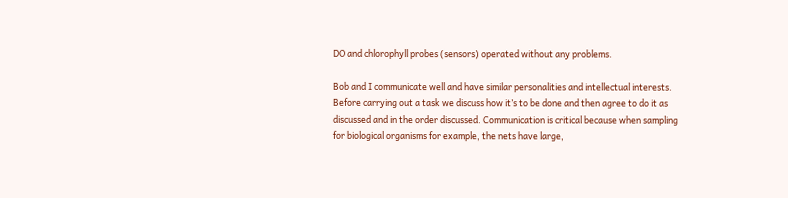DO and chlorophyll probes (sensors) operated without any problems.

Bob and I communicate well and have similar personalities and intellectual interests. Before carrying out a task we discuss how it’s to be done and then agree to do it as discussed and in the order discussed. Communication is critical because when sampling for biological organisms for example, the nets have large,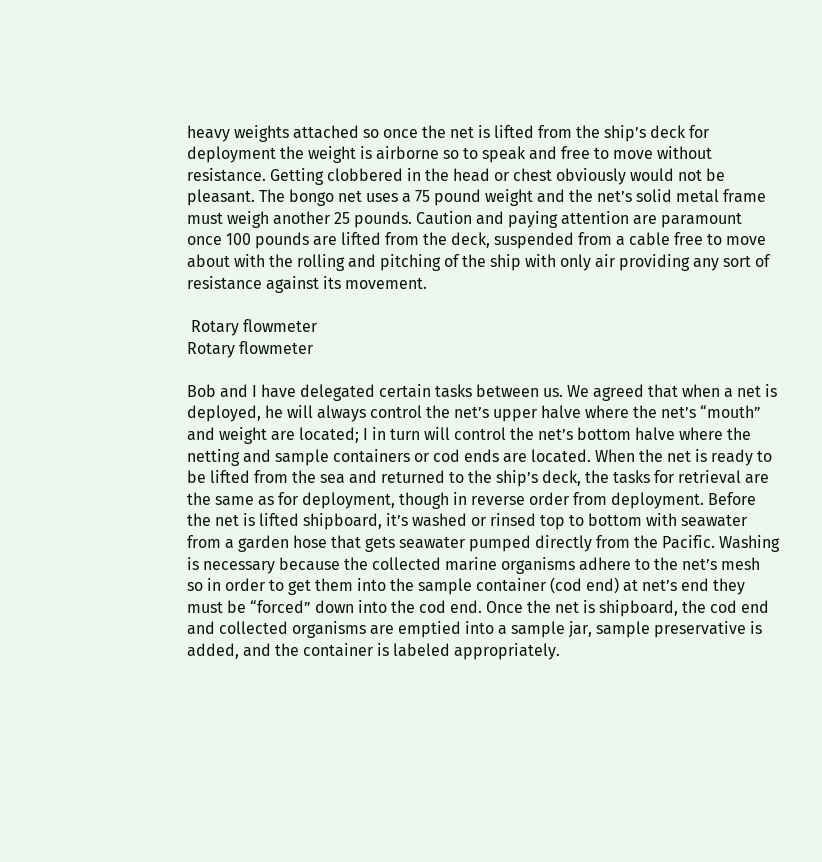heavy weights attached so once the net is lifted from the ship’s deck for deployment the weight is airborne so to speak and free to move without resistance. Getting clobbered in the head or chest obviously would not be pleasant. The bongo net uses a 75 pound weight and the net’s solid metal frame must weigh another 25 pounds. Caution and paying attention are paramount once 100 pounds are lifted from the deck, suspended from a cable free to move about with the rolling and pitching of the ship with only air providing any sort of resistance against its movement.

 Rotary flowmeter
Rotary flowmeter

Bob and I have delegated certain tasks between us. We agreed that when a net is deployed, he will always control the net’s upper halve where the net’s “mouth” and weight are located; I in turn will control the net’s bottom halve where the netting and sample containers or cod ends are located. When the net is ready to be lifted from the sea and returned to the ship’s deck, the tasks for retrieval are the same as for deployment, though in reverse order from deployment. Before the net is lifted shipboard, it’s washed or rinsed top to bottom with seawater from a garden hose that gets seawater pumped directly from the Pacific. Washing is necessary because the collected marine organisms adhere to the net’s mesh so in order to get them into the sample container (cod end) at net’s end they must be “forced” down into the cod end. Once the net is shipboard, the cod end and collected organisms are emptied into a sample jar, sample preservative is added, and the container is labeled appropriately.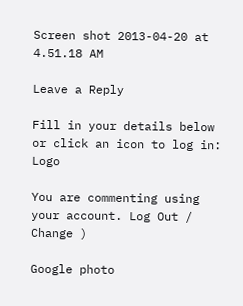Screen shot 2013-04-20 at 4.51.18 AM

Leave a Reply

Fill in your details below or click an icon to log in: Logo

You are commenting using your account. Log Out /  Change )

Google photo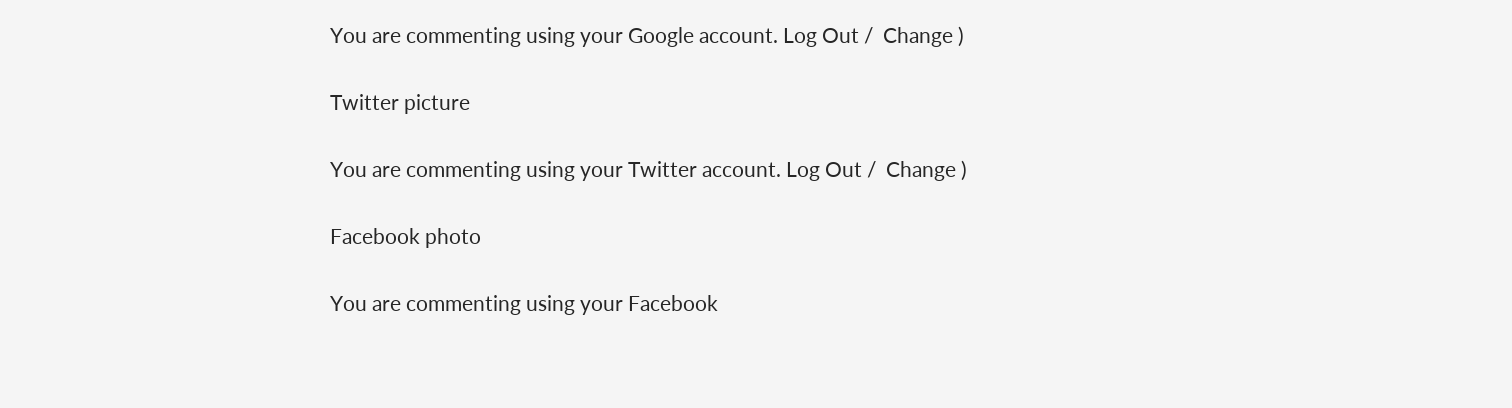You are commenting using your Google account. Log Out /  Change )

Twitter picture

You are commenting using your Twitter account. Log Out /  Change )

Facebook photo

You are commenting using your Facebook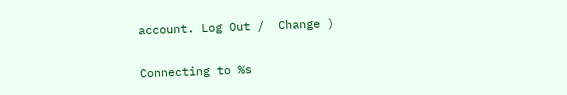account. Log Out /  Change )

Connecting to %s